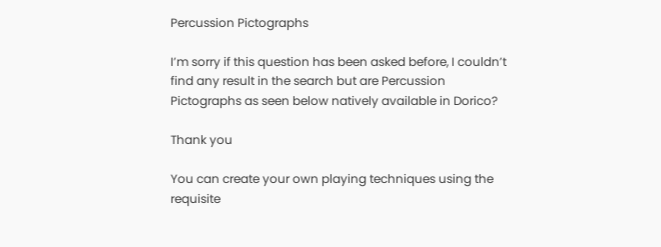Percussion Pictographs

I’m sorry if this question has been asked before, I couldn’t find any result in the search but are Percussion Pictographs as seen below natively available in Dorico?

Thank you

You can create your own playing techniques using the requisite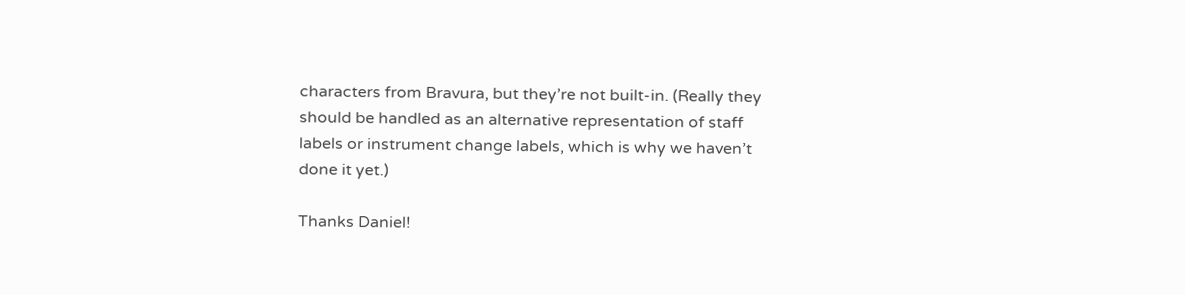characters from Bravura, but they’re not built-in. (Really they should be handled as an alternative representation of staff labels or instrument change labels, which is why we haven’t done it yet.)

Thanks Daniel!